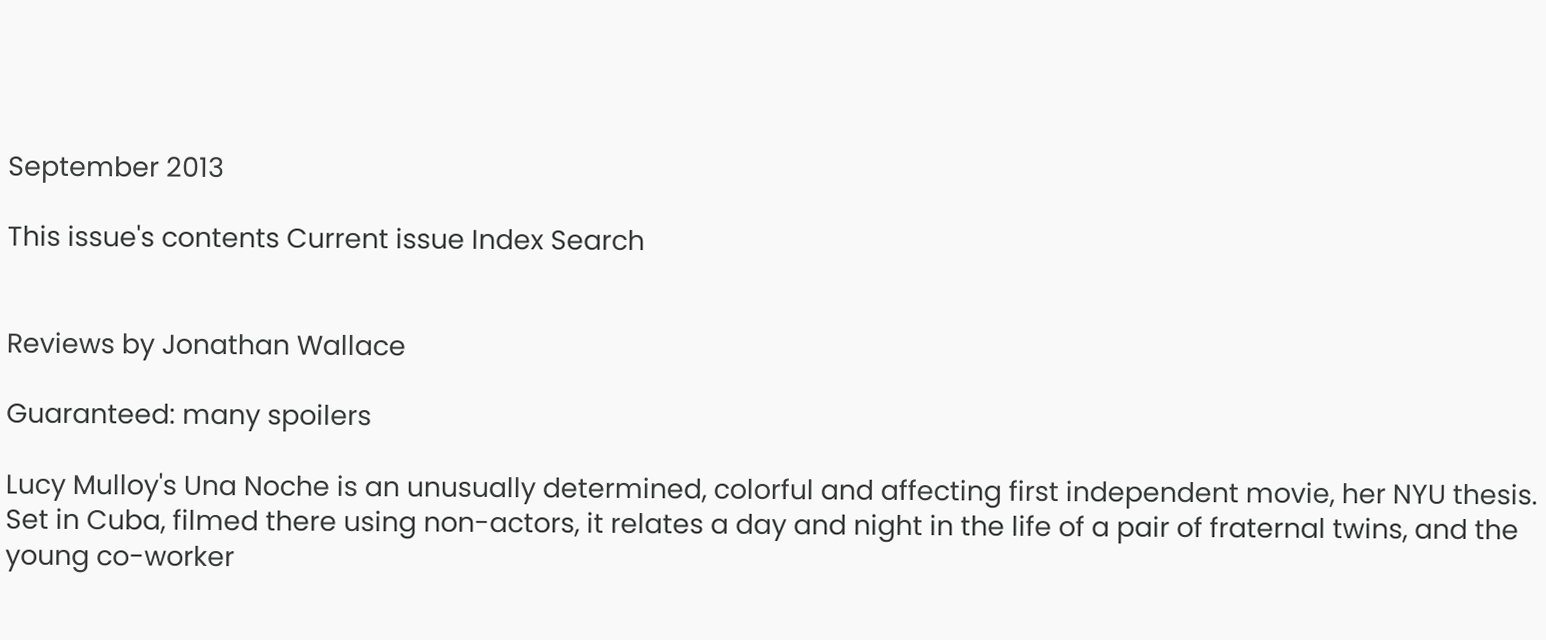September 2013

This issue's contents Current issue Index Search


Reviews by Jonathan Wallace

Guaranteed: many spoilers

Lucy Mulloy's Una Noche is an unusually determined, colorful and affecting first independent movie, her NYU thesis. Set in Cuba, filmed there using non-actors, it relates a day and night in the life of a pair of fraternal twins, and the young co-worker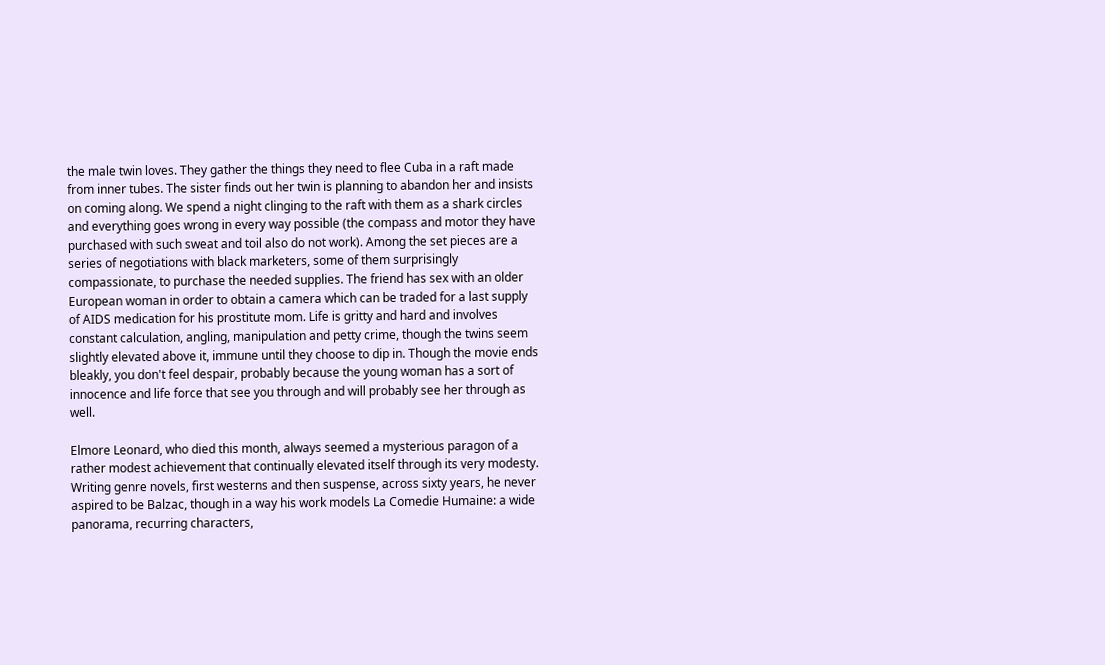the male twin loves. They gather the things they need to flee Cuba in a raft made from inner tubes. The sister finds out her twin is planning to abandon her and insists on coming along. We spend a night clinging to the raft with them as a shark circles and everything goes wrong in every way possible (the compass and motor they have purchased with such sweat and toil also do not work). Among the set pieces are a series of negotiations with black marketers, some of them surprisingly compassionate, to purchase the needed supplies. The friend has sex with an older European woman in order to obtain a camera which can be traded for a last supply of AIDS medication for his prostitute mom. Life is gritty and hard and involves constant calculation, angling, manipulation and petty crime, though the twins seem slightly elevated above it, immune until they choose to dip in. Though the movie ends bleakly, you don't feel despair, probably because the young woman has a sort of innocence and life force that see you through and will probably see her through as well.

Elmore Leonard, who died this month, always seemed a mysterious paragon of a rather modest achievement that continually elevated itself through its very modesty. Writing genre novels, first westerns and then suspense, across sixty years, he never aspired to be Balzac, though in a way his work models La Comedie Humaine: a wide panorama, recurring characters,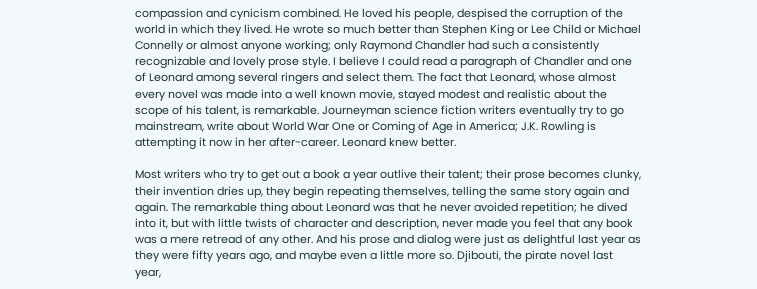compassion and cynicism combined. He loved his people, despised the corruption of the world in which they lived. He wrote so much better than Stephen King or Lee Child or Michael Connelly or almost anyone working; only Raymond Chandler had such a consistently recognizable and lovely prose style. I believe I could read a paragraph of Chandler and one of Leonard among several ringers and select them. The fact that Leonard, whose almost every novel was made into a well known movie, stayed modest and realistic about the scope of his talent, is remarkable. Journeyman science fiction writers eventually try to go mainstream, write about World War One or Coming of Age in America; J.K. Rowling is attempting it now in her after-career. Leonard knew better.

Most writers who try to get out a book a year outlive their talent; their prose becomes clunky, their invention dries up, they begin repeating themselves, telling the same story again and again. The remarkable thing about Leonard was that he never avoided repetition; he dived into it, but with little twists of character and description, never made you feel that any book was a mere retread of any other. And his prose and dialog were just as delightful last year as they were fifty years ago, and maybe even a little more so. Djibouti, the pirate novel last year,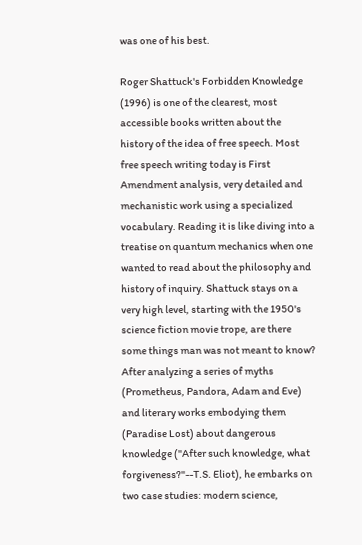was one of his best.

Roger Shattuck's Forbidden Knowledge (1996) is one of the clearest, most accessible books written about the history of the idea of free speech. Most free speech writing today is First Amendment analysis, very detailed and mechanistic work using a specialized vocabulary. Reading it is like diving into a treatise on quantum mechanics when one wanted to read about the philosophy and history of inquiry. Shattuck stays on a very high level, starting with the 1950's science fiction movie trope, are there some things man was not meant to know? After analyzing a series of myths (Prometheus, Pandora, Adam and Eve) and literary works embodying them (Paradise Lost) about dangerous knowledge ("After such knowledge, what forgiveness?"--T.S. Eliot), he embarks on two case studies: modern science,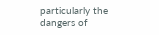particularly the dangers of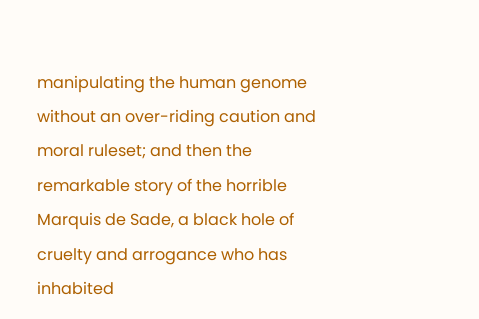manipulating the human genome without an over-riding caution and moral ruleset; and then the remarkable story of the horrible Marquis de Sade, a black hole of cruelty and arrogance who has inhabited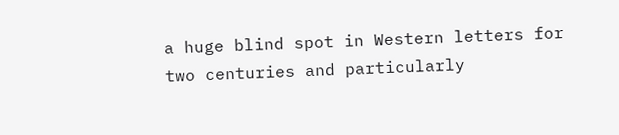a huge blind spot in Western letters for two centuries and particularly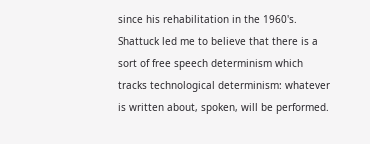since his rehabilitation in the 1960's. Shattuck led me to believe that there is a sort of free speech determinism which tracks technological determinism: whatever is written about, spoken, will be performed.